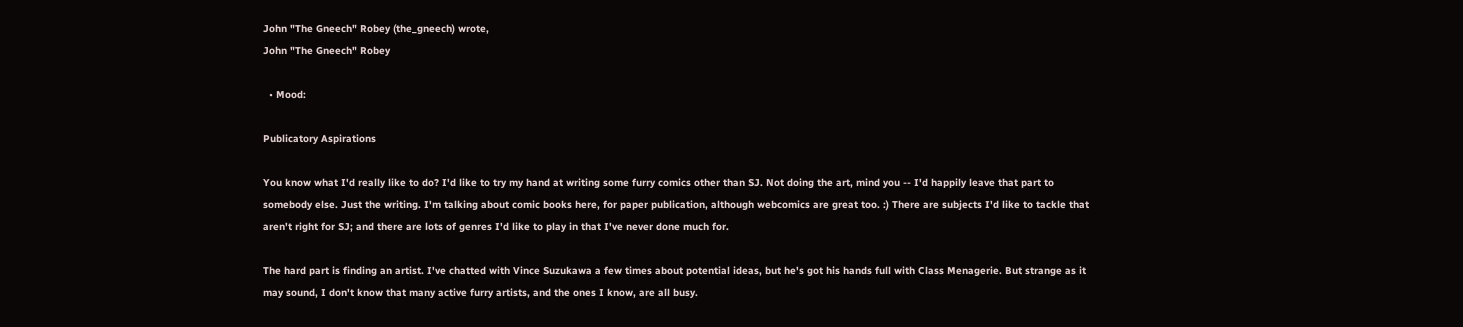John "The Gneech" Robey (the_gneech) wrote,
John "The Gneech" Robey

  • Mood:

Publicatory Aspirations

You know what I'd really like to do? I'd like to try my hand at writing some furry comics other than SJ. Not doing the art, mind you -- I'd happily leave that part to somebody else. Just the writing. I'm talking about comic books here, for paper publication, although webcomics are great too. :) There are subjects I'd like to tackle that aren't right for SJ; and there are lots of genres I'd like to play in that I've never done much for.

The hard part is finding an artist. I've chatted with Vince Suzukawa a few times about potential ideas, but he's got his hands full with Class Menagerie. But strange as it may sound, I don't know that many active furry artists, and the ones I know, are all busy.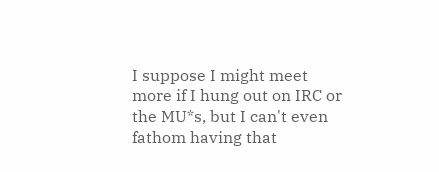I suppose I might meet more if I hung out on IRC or the MU*s, but I can't even fathom having that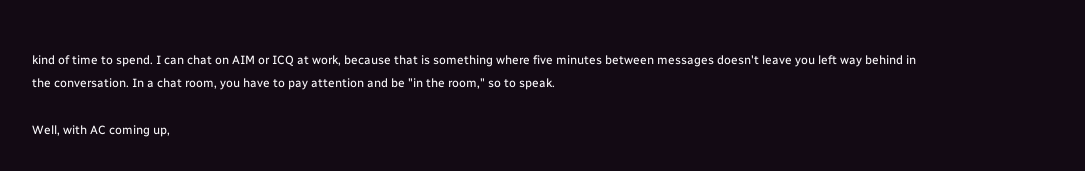kind of time to spend. I can chat on AIM or ICQ at work, because that is something where five minutes between messages doesn't leave you left way behind in the conversation. In a chat room, you have to pay attention and be "in the room," so to speak.

Well, with AC coming up,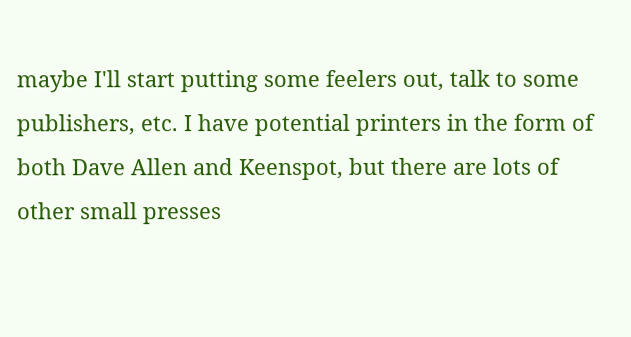maybe I'll start putting some feelers out, talk to some publishers, etc. I have potential printers in the form of both Dave Allen and Keenspot, but there are lots of other small presses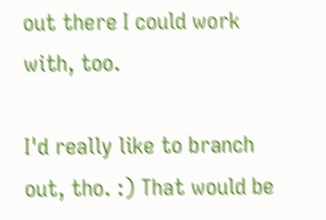out there I could work with, too.

I'd really like to branch out, tho. :) That would be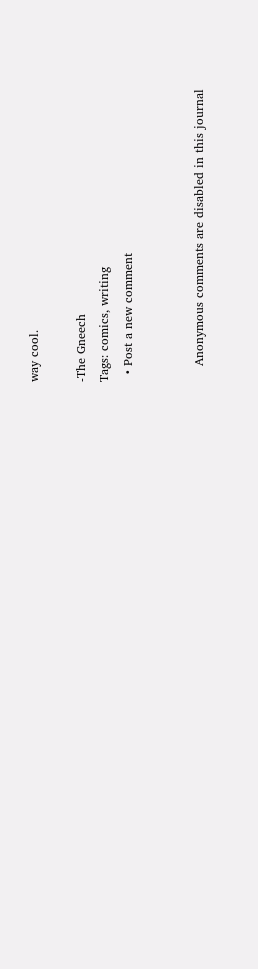way cool.

-The Gneech
Tags: comics, writing
  • Post a new comment


    Anonymous comments are disabled in this journal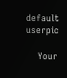default userpic

    Your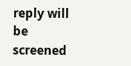reply will be screened